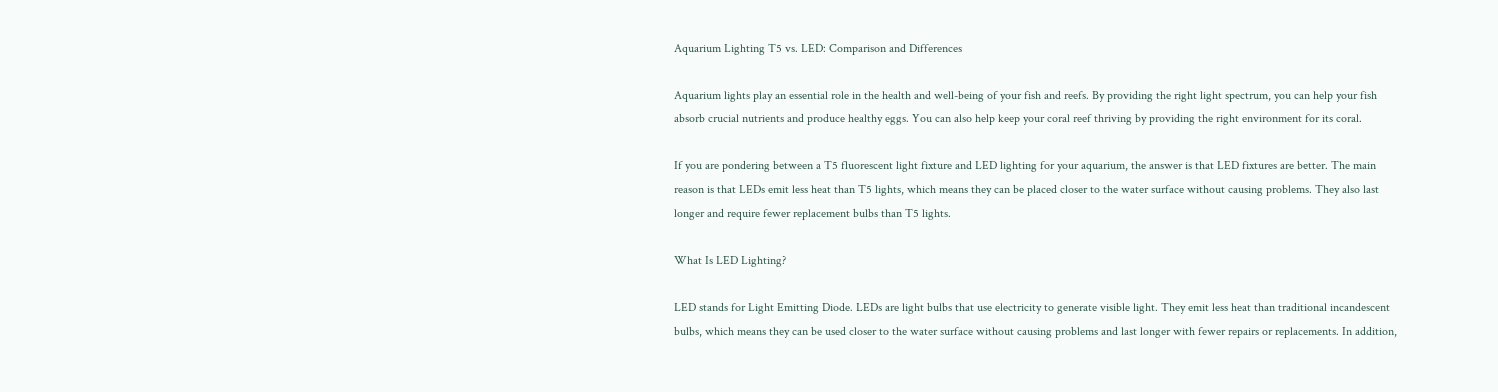Aquarium Lighting T5 vs. LED: Comparison and Differences

Aquarium lights play an essential role in the health and well-being of your fish and reefs. By providing the right light spectrum, you can help your fish absorb crucial nutrients and produce healthy eggs. You can also help keep your coral reef thriving by providing the right environment for its coral.

If you are pondering between a T5 fluorescent light fixture and LED lighting for your aquarium, the answer is that LED fixtures are better. The main reason is that LEDs emit less heat than T5 lights, which means they can be placed closer to the water surface without causing problems. They also last longer and require fewer replacement bulbs than T5 lights.

What Is LED Lighting?

LED stands for Light Emitting Diode. LEDs are light bulbs that use electricity to generate visible light. They emit less heat than traditional incandescent bulbs, which means they can be used closer to the water surface without causing problems and last longer with fewer repairs or replacements. In addition,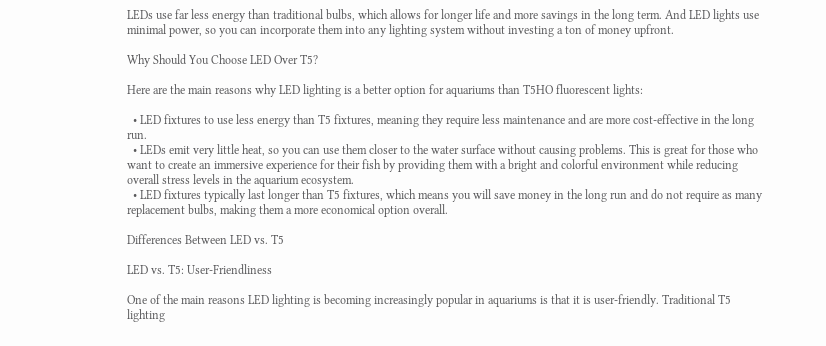LEDs use far less energy than traditional bulbs, which allows for longer life and more savings in the long term. And LED lights use minimal power, so you can incorporate them into any lighting system without investing a ton of money upfront.

Why Should You Choose LED Over T5?

Here are the main reasons why LED lighting is a better option for aquariums than T5HO fluorescent lights:

  • LED fixtures to use less energy than T5 fixtures, meaning they require less maintenance and are more cost-effective in the long run.
  • LEDs emit very little heat, so you can use them closer to the water surface without causing problems. This is great for those who want to create an immersive experience for their fish by providing them with a bright and colorful environment while reducing overall stress levels in the aquarium ecosystem.
  • LED fixtures typically last longer than T5 fixtures, which means you will save money in the long run and do not require as many replacement bulbs, making them a more economical option overall.

Differences Between LED vs. T5

LED vs. T5: User-Friendliness

One of the main reasons LED lighting is becoming increasingly popular in aquariums is that it is user-friendly. Traditional T5 lighting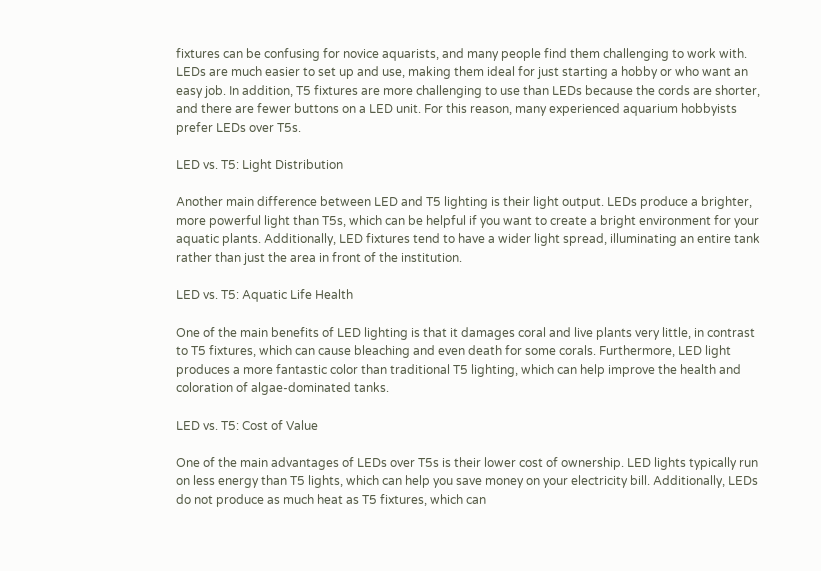fixtures can be confusing for novice aquarists, and many people find them challenging to work with. LEDs are much easier to set up and use, making them ideal for just starting a hobby or who want an easy job. In addition, T5 fixtures are more challenging to use than LEDs because the cords are shorter, and there are fewer buttons on a LED unit. For this reason, many experienced aquarium hobbyists prefer LEDs over T5s.

LED vs. T5: Light Distribution

Another main difference between LED and T5 lighting is their light output. LEDs produce a brighter, more powerful light than T5s, which can be helpful if you want to create a bright environment for your aquatic plants. Additionally, LED fixtures tend to have a wider light spread, illuminating an entire tank rather than just the area in front of the institution.

LED vs. T5: Aquatic Life Health

One of the main benefits of LED lighting is that it damages coral and live plants very little, in contrast to T5 fixtures, which can cause bleaching and even death for some corals. Furthermore, LED light produces a more fantastic color than traditional T5 lighting, which can help improve the health and coloration of algae-dominated tanks.

LED vs. T5: Cost of Value

One of the main advantages of LEDs over T5s is their lower cost of ownership. LED lights typically run on less energy than T5 lights, which can help you save money on your electricity bill. Additionally, LEDs do not produce as much heat as T5 fixtures, which can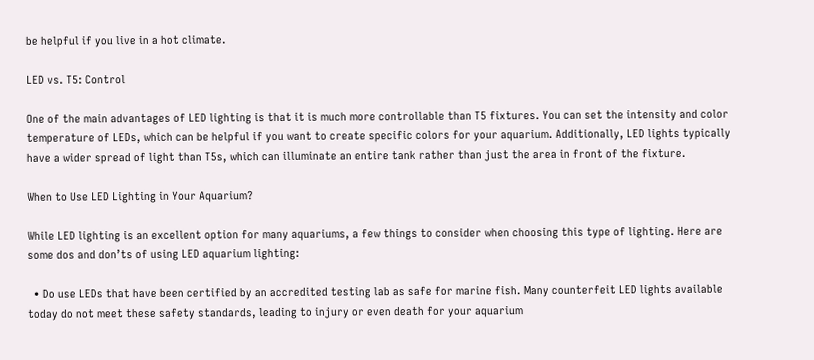be helpful if you live in a hot climate.

LED vs. T5: Control

One of the main advantages of LED lighting is that it is much more controllable than T5 fixtures. You can set the intensity and color temperature of LEDs, which can be helpful if you want to create specific colors for your aquarium. Additionally, LED lights typically have a wider spread of light than T5s, which can illuminate an entire tank rather than just the area in front of the fixture.

When to Use LED Lighting in Your Aquarium?

While LED lighting is an excellent option for many aquariums, a few things to consider when choosing this type of lighting. Here are some dos and don’ts of using LED aquarium lighting:

  • Do use LEDs that have been certified by an accredited testing lab as safe for marine fish. Many counterfeit LED lights available today do not meet these safety standards, leading to injury or even death for your aquarium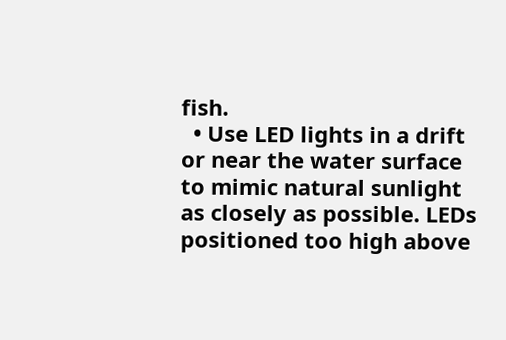fish.
  • Use LED lights in a drift or near the water surface to mimic natural sunlight as closely as possible. LEDs positioned too high above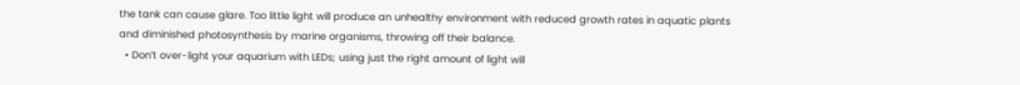the tank can cause glare. Too little light will produce an unhealthy environment with reduced growth rates in aquatic plants and diminished photosynthesis by marine organisms, throwing off their balance.
  • Don’t over-light your aquarium with LEDs; using just the right amount of light will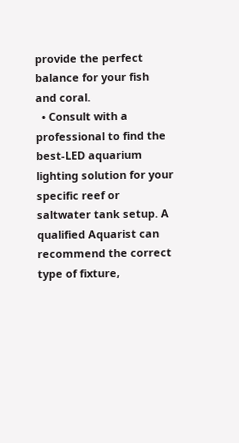provide the perfect balance for your fish and coral.
  • Consult with a professional to find the best-LED aquarium lighting solution for your specific reef or saltwater tank setup. A qualified Aquarist can recommend the correct type of fixture,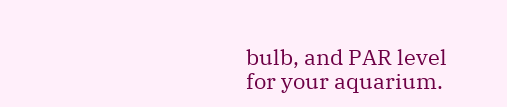bulb, and PAR level for your aquarium.